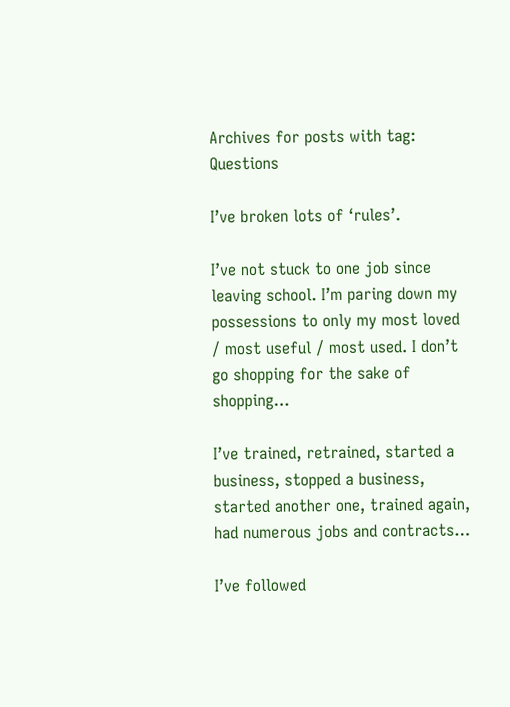Archives for posts with tag: Questions

I’ve broken lots of ‘rules’.

I’ve not stuck to one job since leaving school. I’m paring down my possessions to only my most loved / most useful / most used. I don’t go shopping for the sake of shopping…

I’ve trained, retrained, started a business, stopped a business, started another one, trained again, had numerous jobs and contracts…

I’ve followed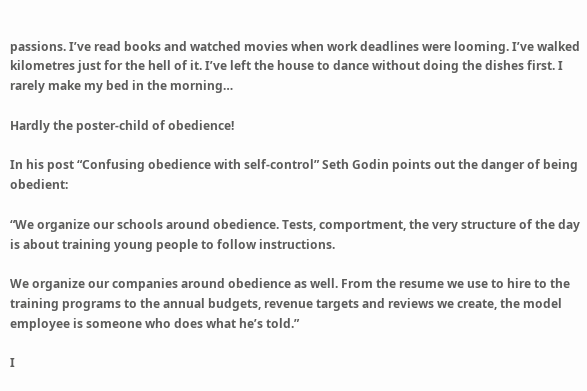passions. I’ve read books and watched movies when work deadlines were looming. I’ve walked kilometres just for the hell of it. I’ve left the house to dance without doing the dishes first. I rarely make my bed in the morning…

Hardly the poster-child of obedience!

In his post “Confusing obedience with self-control” Seth Godin points out the danger of being obedient:

“We organize our schools around obedience. Tests, comportment, the very structure of the day is about training young people to follow instructions.

We organize our companies around obedience as well. From the resume we use to hire to the training programs to the annual budgets, revenue targets and reviews we create, the model employee is someone who does what he’s told.”

I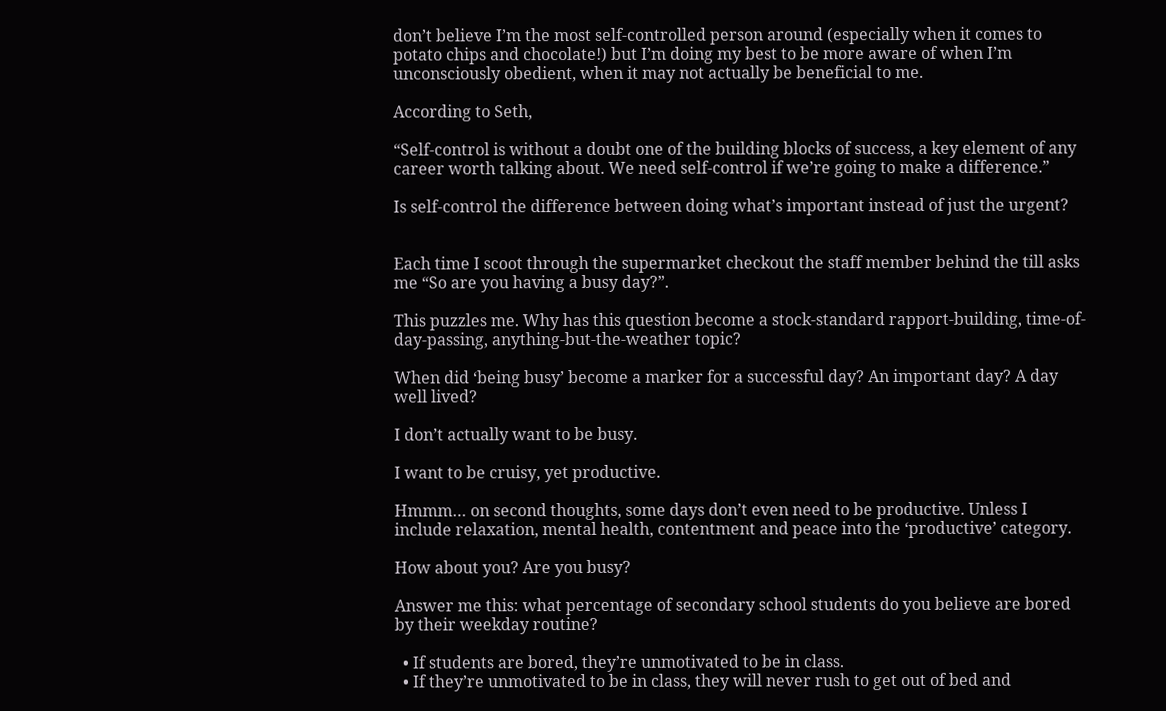don’t believe I’m the most self-controlled person around (especially when it comes to potato chips and chocolate!) but I’m doing my best to be more aware of when I’m unconsciously obedient, when it may not actually be beneficial to me.

According to Seth,

“Self-control is without a doubt one of the building blocks of success, a key element of any career worth talking about. We need self-control if we’re going to make a difference.”

Is self-control the difference between doing what’s important instead of just the urgent?


Each time I scoot through the supermarket checkout the staff member behind the till asks me “So are you having a busy day?”.

This puzzles me. Why has this question become a stock-standard rapport-building, time-of-day-passing, anything-but-the-weather topic?

When did ‘being busy’ become a marker for a successful day? An important day? A day well lived?

I don’t actually want to be busy.

I want to be cruisy, yet productive.

Hmmm… on second thoughts, some days don’t even need to be productive. Unless I include relaxation, mental health, contentment and peace into the ‘productive’ category.

How about you? Are you busy?

Answer me this: what percentage of secondary school students do you believe are bored by their weekday routine?

  • If students are bored, they’re unmotivated to be in class.
  • If they’re unmotivated to be in class, they will never rush to get out of bed and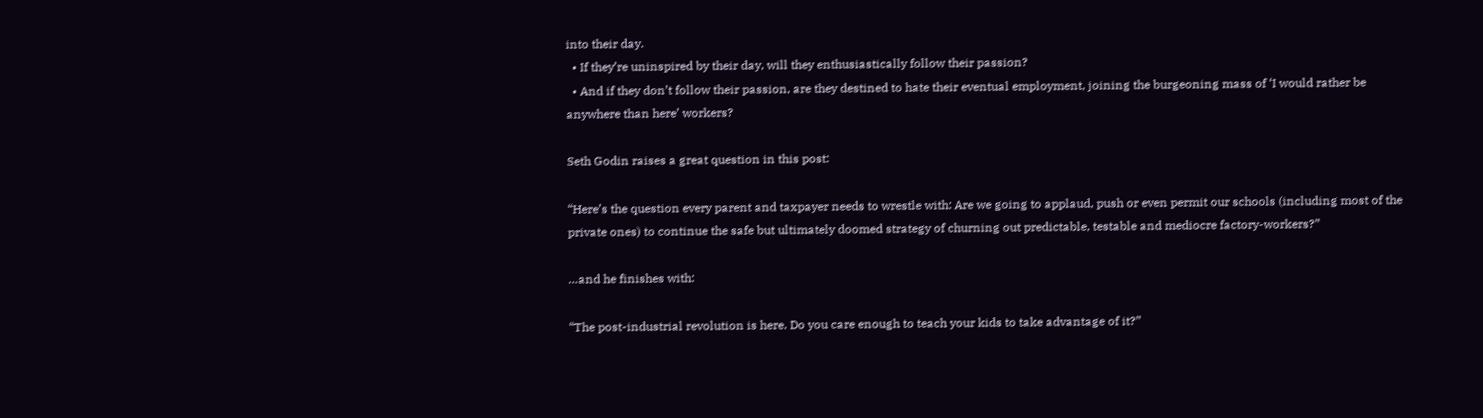into their day.
  • If they’re uninspired by their day, will they enthusiastically follow their passion?
  • And if they don’t follow their passion, are they destined to hate their eventual employment, joining the burgeoning mass of ‘I would rather be anywhere than here’ workers?

Seth Godin raises a great question in this post:

“Here’s the question every parent and taxpayer needs to wrestle with: Are we going to applaud, push or even permit our schools (including most of the private ones) to continue the safe but ultimately doomed strategy of churning out predictable, testable and mediocre factory-workers?”

…and he finishes with:

“The post-industrial revolution is here. Do you care enough to teach your kids to take advantage of it?”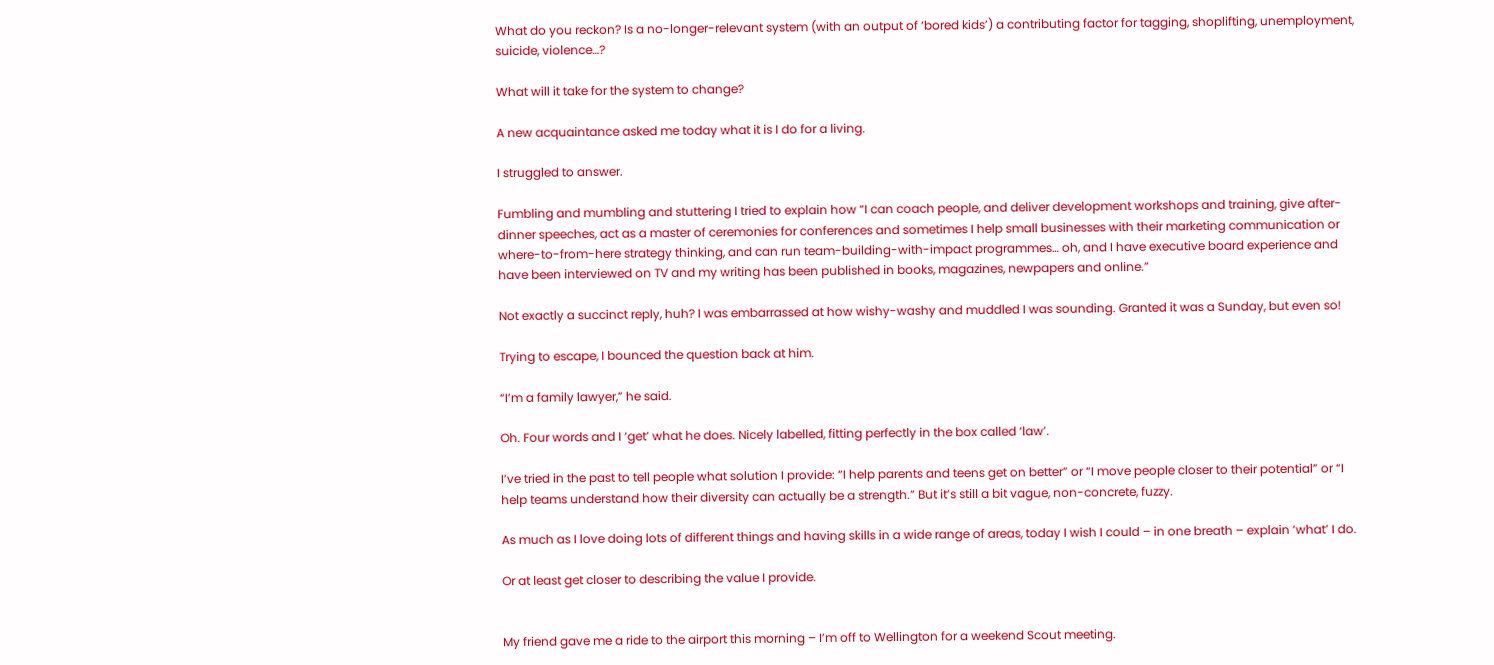What do you reckon? Is a no-longer-relevant system (with an output of ‘bored kids’) a contributing factor for tagging, shoplifting, unemployment, suicide, violence…?

What will it take for the system to change?

A new acquaintance asked me today what it is I do for a living.

I struggled to answer.

Fumbling and mumbling and stuttering I tried to explain how “I can coach people, and deliver development workshops and training, give after-dinner speeches, act as a master of ceremonies for conferences and sometimes I help small businesses with their marketing communication or where-to-from-here strategy thinking, and can run team-building-with-impact programmes… oh, and I have executive board experience and have been interviewed on TV and my writing has been published in books, magazines, newpapers and online.”

Not exactly a succinct reply, huh? I was embarrassed at how wishy-washy and muddled I was sounding. Granted it was a Sunday, but even so!

Trying to escape, I bounced the question back at him.

“I’m a family lawyer,” he said.

Oh. Four words and I ‘get’ what he does. Nicely labelled, fitting perfectly in the box called ‘law’.

I’ve tried in the past to tell people what solution I provide: “I help parents and teens get on better” or “I move people closer to their potential” or “I help teams understand how their diversity can actually be a strength.” But it’s still a bit vague, non-concrete, fuzzy.

As much as I love doing lots of different things and having skills in a wide range of areas, today I wish I could – in one breath – explain ‘what’ I do.

Or at least get closer to describing the value I provide.


My friend gave me a ride to the airport this morning – I’m off to Wellington for a weekend Scout meeting.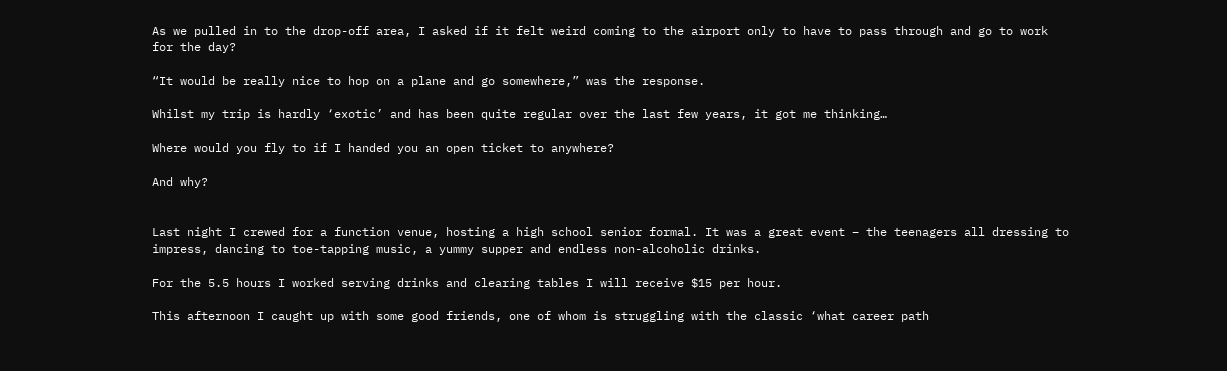As we pulled in to the drop-off area, I asked if it felt weird coming to the airport only to have to pass through and go to work for the day?

“It would be really nice to hop on a plane and go somewhere,” was the response.

Whilst my trip is hardly ‘exotic’ and has been quite regular over the last few years, it got me thinking…

Where would you fly to if I handed you an open ticket to anywhere?

And why?


Last night I crewed for a function venue, hosting a high school senior formal. It was a great event – the teenagers all dressing to impress, dancing to toe-tapping music, a yummy supper and endless non-alcoholic drinks.

For the 5.5 hours I worked serving drinks and clearing tables I will receive $15 per hour.

This afternoon I caught up with some good friends, one of whom is struggling with the classic ‘what career path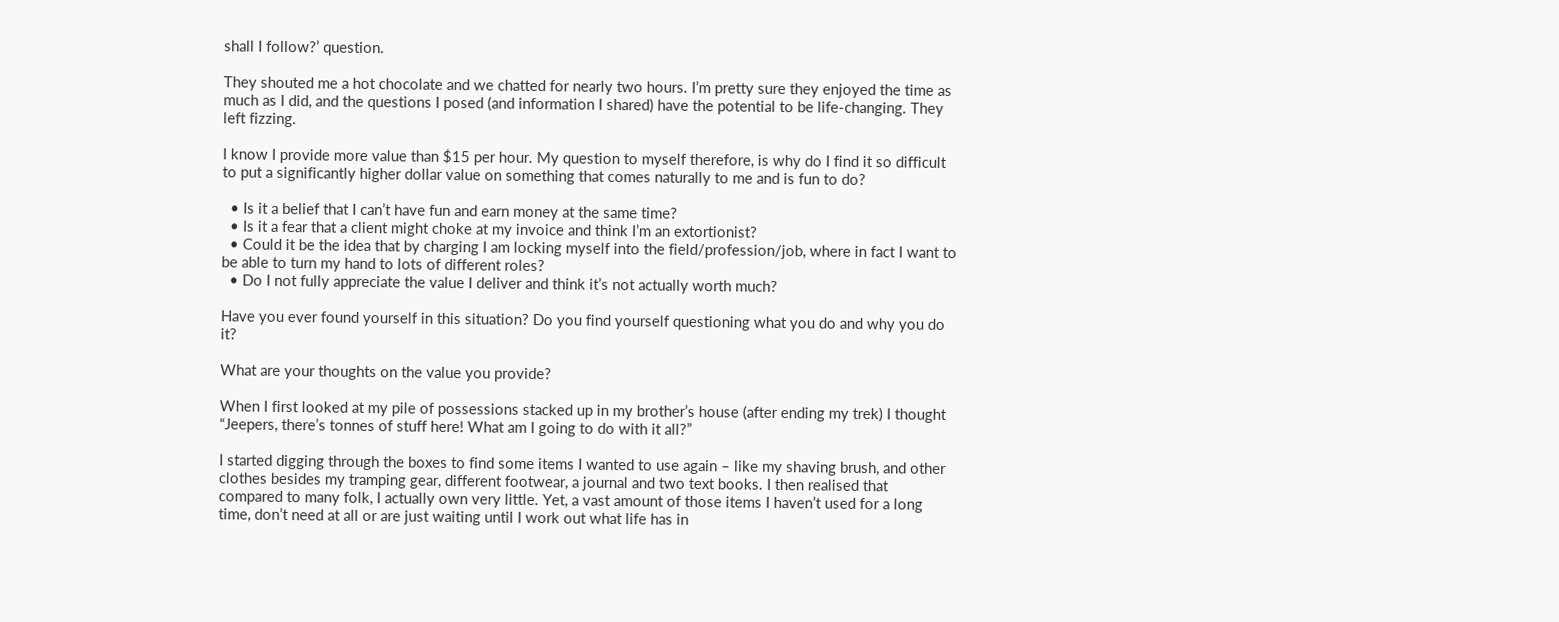shall I follow?’ question.

They shouted me a hot chocolate and we chatted for nearly two hours. I’m pretty sure they enjoyed the time as much as I did, and the questions I posed (and information I shared) have the potential to be life-changing. They left fizzing.

I know I provide more value than $15 per hour. My question to myself therefore, is why do I find it so difficult to put a significantly higher dollar value on something that comes naturally to me and is fun to do?

  • Is it a belief that I can’t have fun and earn money at the same time?
  • Is it a fear that a client might choke at my invoice and think I’m an extortionist?
  • Could it be the idea that by charging I am locking myself into the field/profession/job, where in fact I want to be able to turn my hand to lots of different roles?
  • Do I not fully appreciate the value I deliver and think it’s not actually worth much?

Have you ever found yourself in this situation? Do you find yourself questioning what you do and why you do it?

What are your thoughts on the value you provide?

When I first looked at my pile of possessions stacked up in my brother’s house (after ending my trek) I thought “Jeepers, there’s tonnes of stuff here! What am I going to do with it all?”

I started digging through the boxes to find some items I wanted to use again – like my shaving brush, and other clothes besides my tramping gear, different footwear, a journal and two text books. I then realised that compared to many folk, I actually own very little. Yet, a vast amount of those items I haven’t used for a long time, don’t need at all or are just waiting until I work out what life has in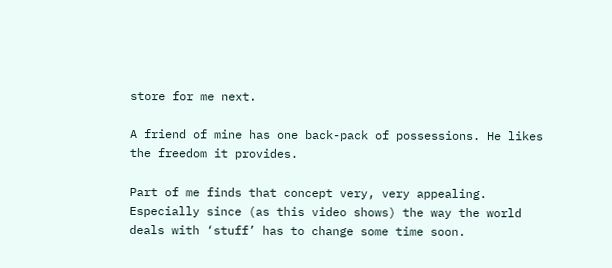store for me next.

A friend of mine has one back-pack of possessions. He likes the freedom it provides.

Part of me finds that concept very, very appealing. Especially since (as this video shows) the way the world deals with ‘stuff’ has to change some time soon.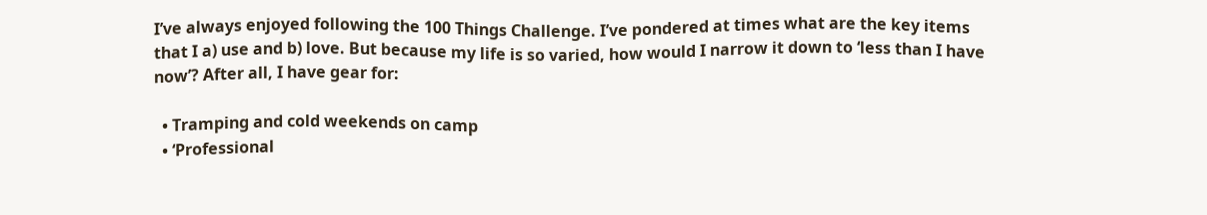I’ve always enjoyed following the 100 Things Challenge. I’ve pondered at times what are the key items that I a) use and b) love. But because my life is so varied, how would I narrow it down to ‘less than I have now’? After all, I have gear for:

  • Tramping and cold weekends on camp
  • ‘Professional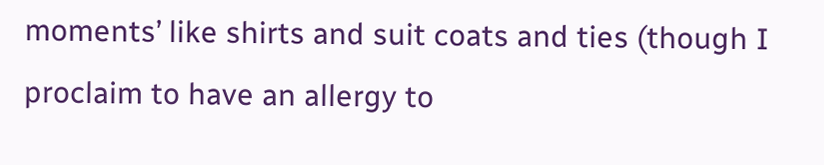moments’ like shirts and suit coats and ties (though I proclaim to have an allergy to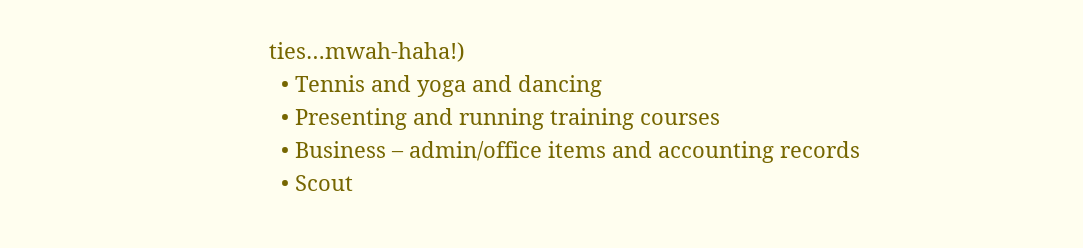ties…mwah-haha!)
  • Tennis and yoga and dancing
  • Presenting and running training courses
  • Business – admin/office items and accounting records
  • Scout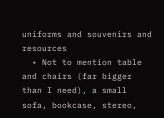uniforms and souvenirs and resources
  • Not to mention table and chairs (far bigger than I need), a small sofa, bookcase, stereo,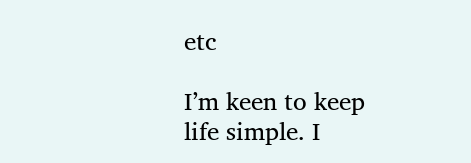etc

I’m keen to keep life simple. I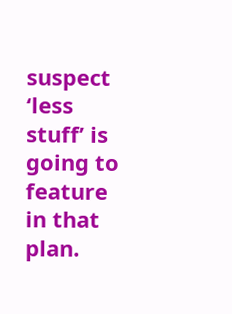suspect ‘less stuff’ is going to feature in that plan.